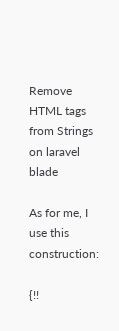Remove HTML tags from Strings on laravel blade

As for me, I use this construction:

{!!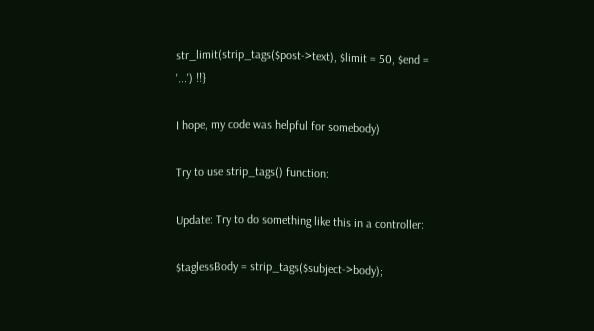str_limit(strip_tags($post->text), $limit = 50, $end = '...') !!}

I hope, my code was helpful for somebody)

Try to use strip_tags() function:

Update: Try to do something like this in a controller:

$taglessBody = strip_tags($subject->body);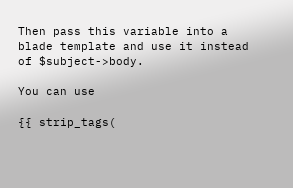Then pass this variable into a blade template and use it instead of $subject->body.

You can use

{{ strip_tags(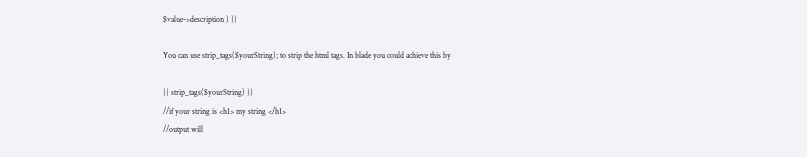$value->description ) }}

You can use strip_tags($yourString); to strip the html tags. In blade you could achieve this by

{{ strip_tags($yourString) }}
//if your string is <h1> my string </h1>
//output will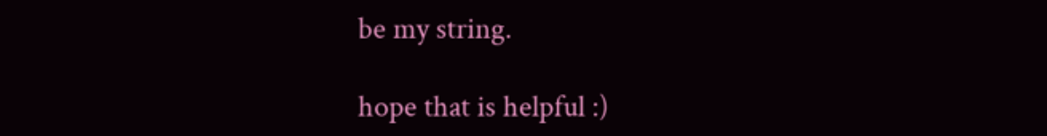be my string.

hope that is helpful :)